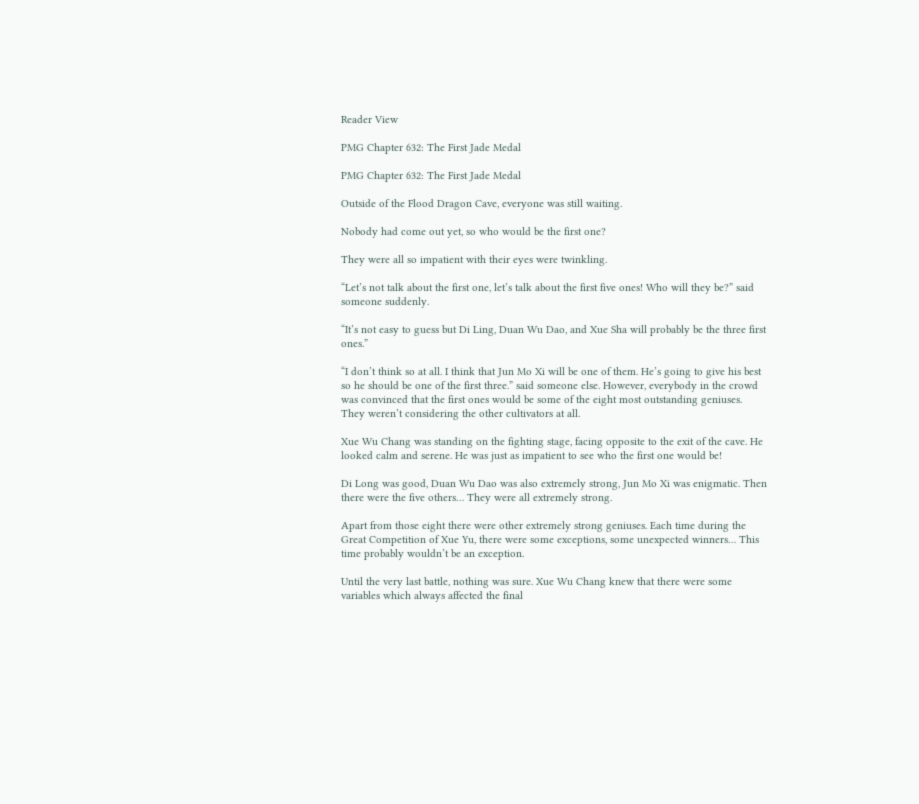Reader View

PMG Chapter 632: The First Jade Medal

PMG Chapter 632: The First Jade Medal

Outside of the Flood Dragon Cave, everyone was still waiting.

Nobody had come out yet, so who would be the first one?

They were all so impatient with their eyes were twinkling.

“Let’s not talk about the first one, let’s talk about the first five ones! Who will they be?” said someone suddenly.

“It’s not easy to guess but Di Ling, Duan Wu Dao, and Xue Sha will probably be the three first ones.”

“I don’t think so at all. I think that Jun Mo Xi will be one of them. He’s going to give his best so he should be one of the first three.” said someone else. However, everybody in the crowd was convinced that the first ones would be some of the eight most outstanding geniuses. They weren’t considering the other cultivators at all.

Xue Wu Chang was standing on the fighting stage, facing opposite to the exit of the cave. He looked calm and serene. He was just as impatient to see who the first one would be!

Di Long was good, Duan Wu Dao was also extremely strong, Jun Mo Xi was enigmatic. Then there were the five others… They were all extremely strong.

Apart from those eight there were other extremely strong geniuses. Each time during the Great Competition of Xue Yu, there were some exceptions, some unexpected winners… This time probably wouldn’t be an exception.

Until the very last battle, nothing was sure. Xue Wu Chang knew that there were some variables which always affected the final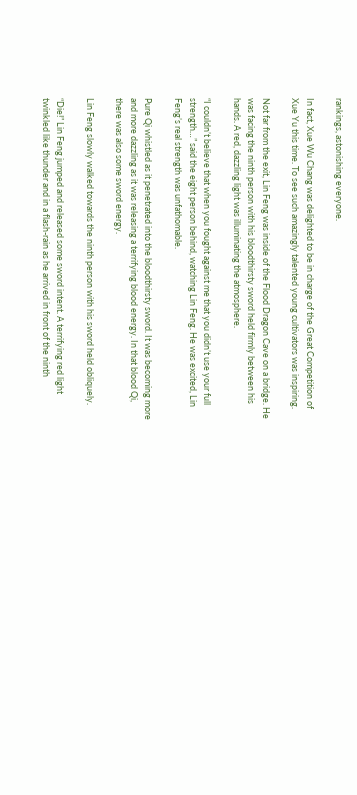rankings, astonishing everyone.

In fact, Xue Wu Chang was delighted to be in charge of the Great Competition of Xue Yu this time. To see such amazingly talented young cultivators was inspiring.

Not far from the exit, Lin Feng was inside of the Flood Dragon Cave on a bridge. He was facing the ninth person with his bloodthirsty sword held firmly between his hands. A red, dazzling light was illuminating the atmosphere.

“I couldn’t believe that when you fought against me that you didn’t use your full strength…” said the eight person behind, watching Lin Feng. He was excited, Lin Feng’s real strength was unfathomable.

Pure Qi whistled as it penetrated into the bloodthirsty sword. It was becoming more and more dazzling as it was releasing a terrifying blood energy. In that blood Qi, there was also some sword energy.

Lin Feng slowly walked towards the ninth person with his sword held obliquely.

“Die!” Lin Feng jumped and released some sword intent. A terrifying red light twinkled like thunder and in a flash-rain as he arrived in front of the ninth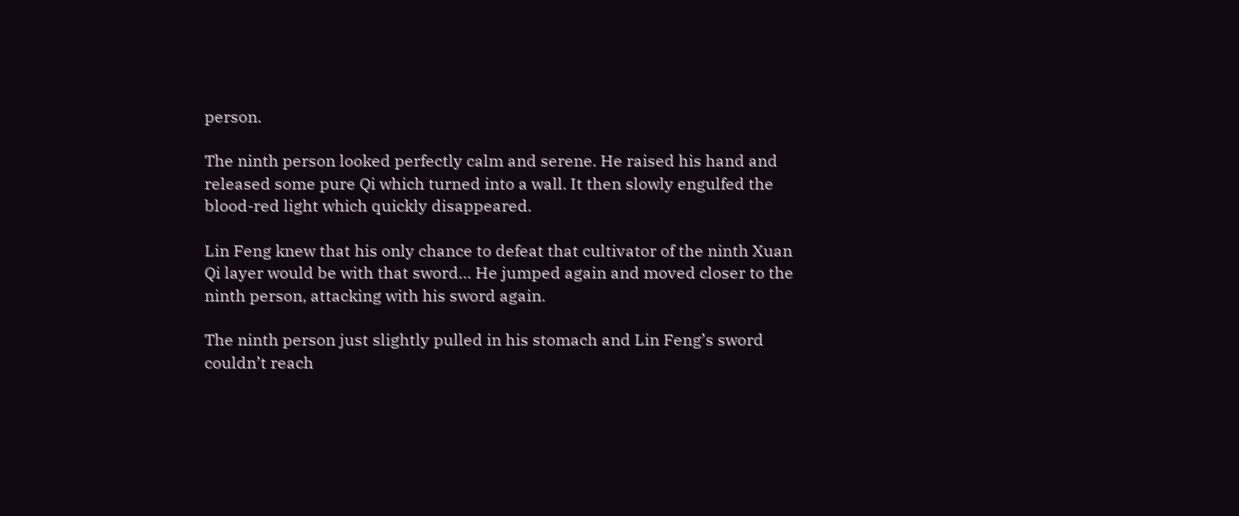person.

The ninth person looked perfectly calm and serene. He raised his hand and released some pure Qi which turned into a wall. It then slowly engulfed the blood-red light which quickly disappeared.

Lin Feng knew that his only chance to defeat that cultivator of the ninth Xuan Qi layer would be with that sword… He jumped again and moved closer to the ninth person, attacking with his sword again.

The ninth person just slightly pulled in his stomach and Lin Feng’s sword couldn’t reach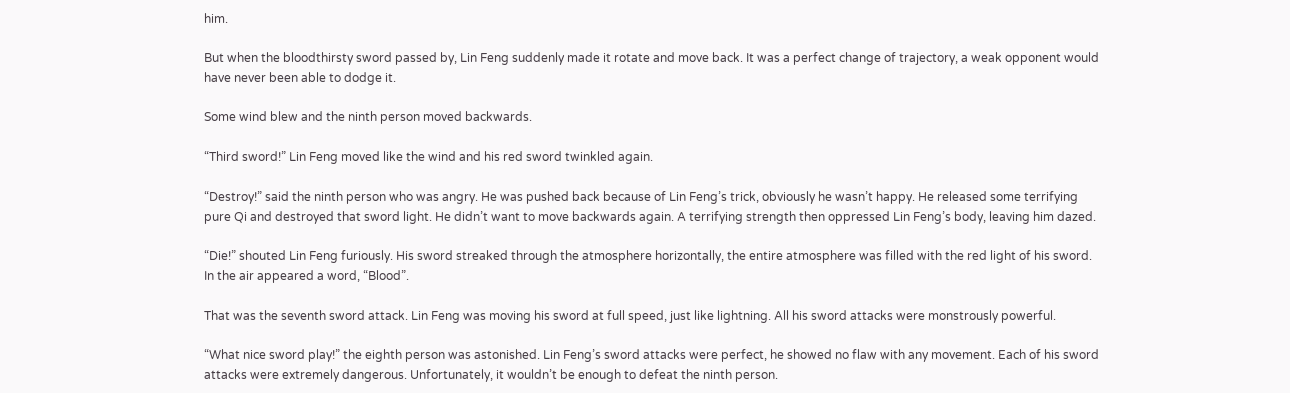him.

But when the bloodthirsty sword passed by, Lin Feng suddenly made it rotate and move back. It was a perfect change of trajectory, a weak opponent would have never been able to dodge it.

Some wind blew and the ninth person moved backwards.

“Third sword!” Lin Feng moved like the wind and his red sword twinkled again.

“Destroy!” said the ninth person who was angry. He was pushed back because of Lin Feng’s trick, obviously he wasn’t happy. He released some terrifying pure Qi and destroyed that sword light. He didn’t want to move backwards again. A terrifying strength then oppressed Lin Feng’s body, leaving him dazed.

“Die!” shouted Lin Feng furiously. His sword streaked through the atmosphere horizontally, the entire atmosphere was filled with the red light of his sword. In the air appeared a word, “Blood”.

That was the seventh sword attack. Lin Feng was moving his sword at full speed, just like lightning. All his sword attacks were monstrously powerful.

“What nice sword play!” the eighth person was astonished. Lin Feng’s sword attacks were perfect, he showed no flaw with any movement. Each of his sword attacks were extremely dangerous. Unfortunately, it wouldn’t be enough to defeat the ninth person.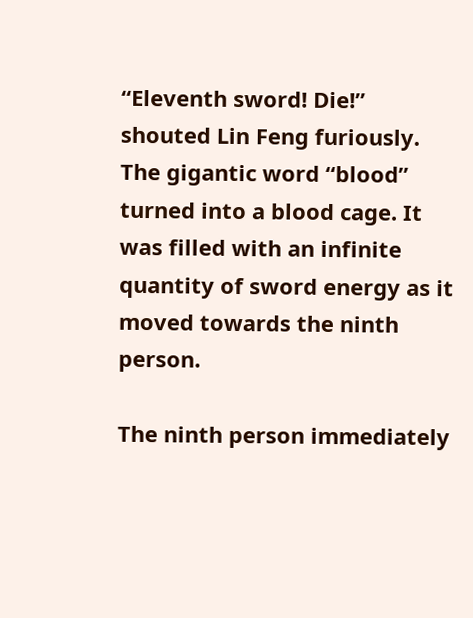“Eleventh sword! Die!” shouted Lin Feng furiously. The gigantic word “blood” turned into a blood cage. It was filled with an infinite quantity of sword energy as it moved towards the ninth person.

The ninth person immediately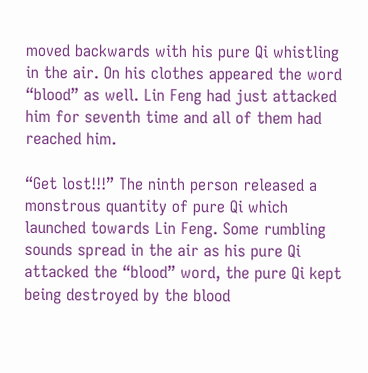moved backwards with his pure Qi whistling in the air. On his clothes appeared the word “blood” as well. Lin Feng had just attacked him for seventh time and all of them had reached him.

“Get lost!!!” The ninth person released a monstrous quantity of pure Qi which launched towards Lin Feng. Some rumbling sounds spread in the air as his pure Qi attacked the “blood” word, the pure Qi kept being destroyed by the blood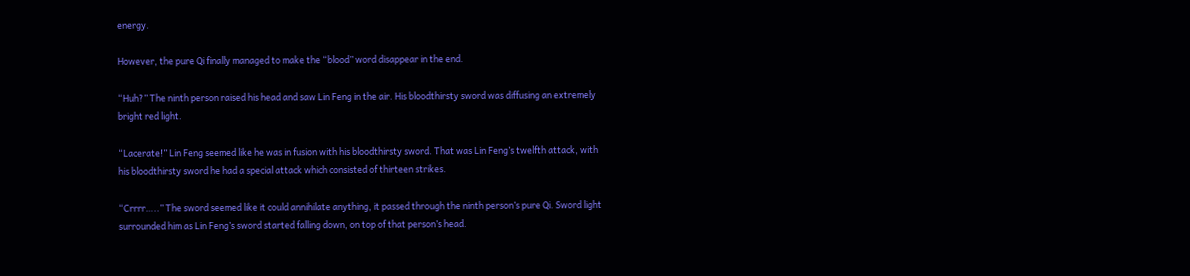energy.

However, the pure Qi finally managed to make the “blood” word disappear in the end.

“Huh?” The ninth person raised his head and saw Lin Feng in the air. His bloodthirsty sword was diffusing an extremely bright red light.

“Lacerate!” Lin Feng seemed like he was in fusion with his bloodthirsty sword. That was Lin Feng’s twelfth attack, with his bloodthirsty sword he had a special attack which consisted of thirteen strikes.

“Crrrr…..” The sword seemed like it could annihilate anything, it passed through the ninth person’s pure Qi. Sword light surrounded him as Lin Feng’s sword started falling down, on top of that person’s head.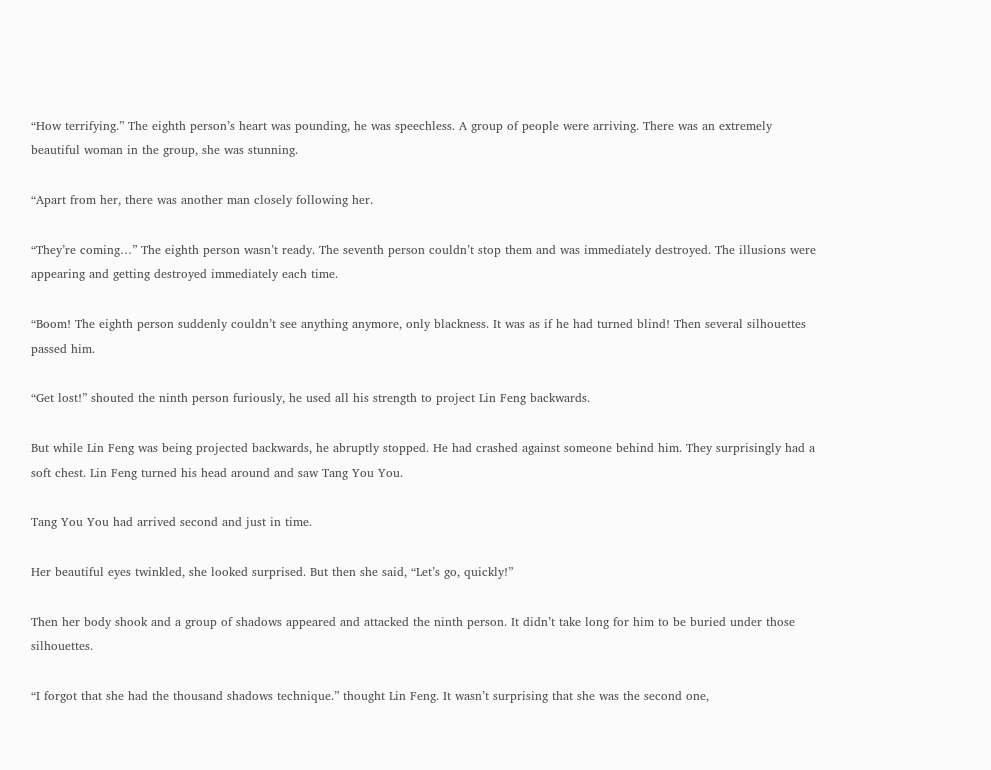“How terrifying.” The eighth person’s heart was pounding, he was speechless. A group of people were arriving. There was an extremely beautiful woman in the group, she was stunning.

“Apart from her, there was another man closely following her.

“They’re coming…” The eighth person wasn’t ready. The seventh person couldn’t stop them and was immediately destroyed. The illusions were appearing and getting destroyed immediately each time.

“Boom! The eighth person suddenly couldn’t see anything anymore, only blackness. It was as if he had turned blind! Then several silhouettes passed him.

“Get lost!” shouted the ninth person furiously, he used all his strength to project Lin Feng backwards.

But while Lin Feng was being projected backwards, he abruptly stopped. He had crashed against someone behind him. They surprisingly had a soft chest. Lin Feng turned his head around and saw Tang You You.

Tang You You had arrived second and just in time.

Her beautiful eyes twinkled, she looked surprised. But then she said, “Let’s go, quickly!”

Then her body shook and a group of shadows appeared and attacked the ninth person. It didn’t take long for him to be buried under those silhouettes.

“I forgot that she had the thousand shadows technique.” thought Lin Feng. It wasn’t surprising that she was the second one,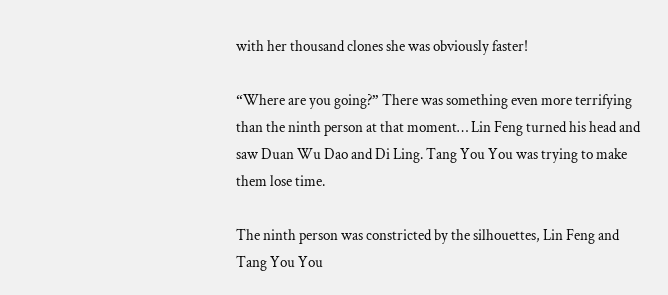with her thousand clones she was obviously faster!

“Where are you going?” There was something even more terrifying than the ninth person at that moment… Lin Feng turned his head and saw Duan Wu Dao and Di Ling. Tang You You was trying to make them lose time.

The ninth person was constricted by the silhouettes, Lin Feng and Tang You You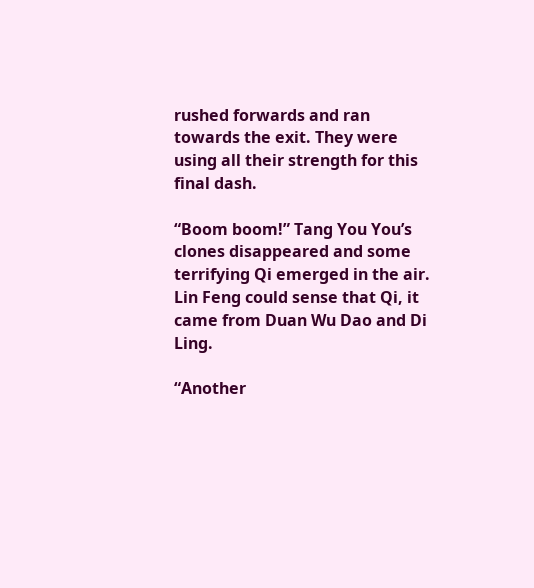rushed forwards and ran towards the exit. They were using all their strength for this final dash.

“Boom boom!” Tang You You’s clones disappeared and some terrifying Qi emerged in the air. Lin Feng could sense that Qi, it came from Duan Wu Dao and Di Ling.

“Another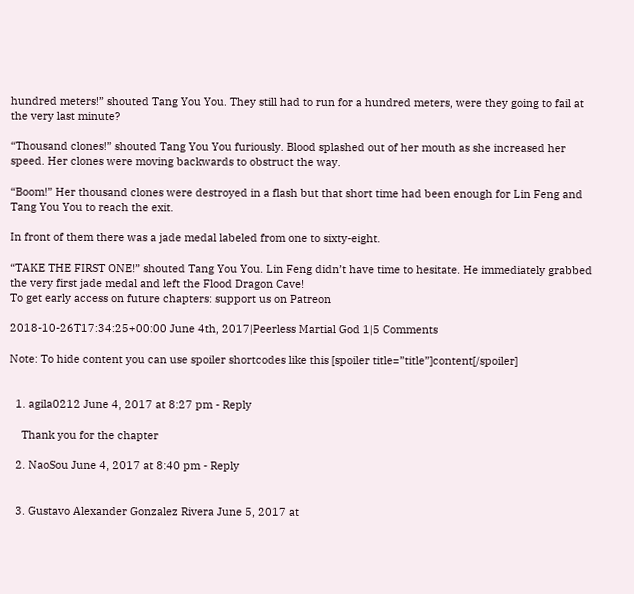hundred meters!” shouted Tang You You. They still had to run for a hundred meters, were they going to fail at the very last minute?

“Thousand clones!” shouted Tang You You furiously. Blood splashed out of her mouth as she increased her speed. Her clones were moving backwards to obstruct the way.

“Boom!” Her thousand clones were destroyed in a flash but that short time had been enough for Lin Feng and Tang You You to reach the exit.

In front of them there was a jade medal labeled from one to sixty-eight.

“TAKE THE FIRST ONE!” shouted Tang You You. Lin Feng didn’t have time to hesitate. He immediately grabbed the very first jade medal and left the Flood Dragon Cave!
To get early access on future chapters: support us on Patreon

2018-10-26T17:34:25+00:00 June 4th, 2017|Peerless Martial God 1|5 Comments

Note: To hide content you can use spoiler shortcodes like this [spoiler title=”title”]content[/spoiler]


  1. agila0212 June 4, 2017 at 8:27 pm - Reply

    Thank you for the chapter

  2. NaoSou June 4, 2017 at 8:40 pm - Reply


  3. Gustavo Alexander Gonzalez Rivera June 5, 2017 at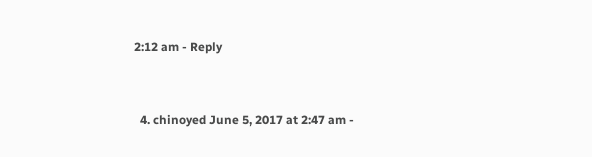2:12 am - Reply


  4. chinoyed June 5, 2017 at 2:47 am -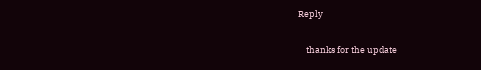Reply

    thanks for the update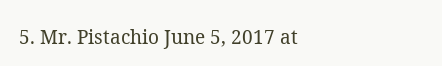5. Mr. Pistachio June 5, 2017 at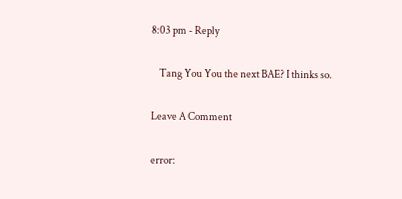8:03 pm - Reply

    Tang You You the next BAE? I thinks so.

Leave A Comment

error: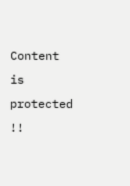Content is protected !!